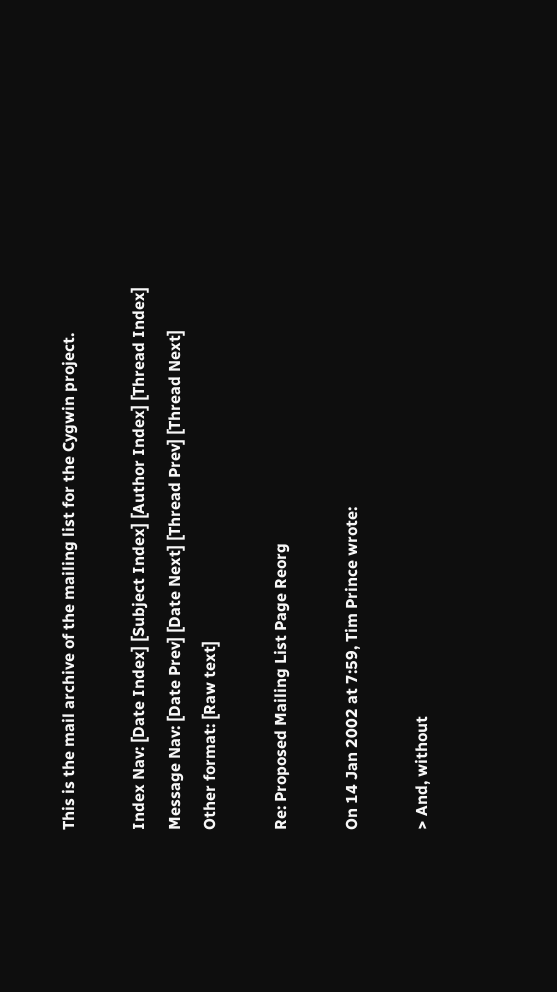This is the mail archive of the mailing list for the Cygwin project.

Index Nav: [Date Index] [Subject Index] [Author Index] [Thread Index]
Message Nav: [Date Prev] [Date Next] [Thread Prev] [Thread Next]
Other format: [Raw text]

Re: Proposed Mailing List Page Reorg

On 14 Jan 2002 at 7:59, Tim Prince wrote:

> And, without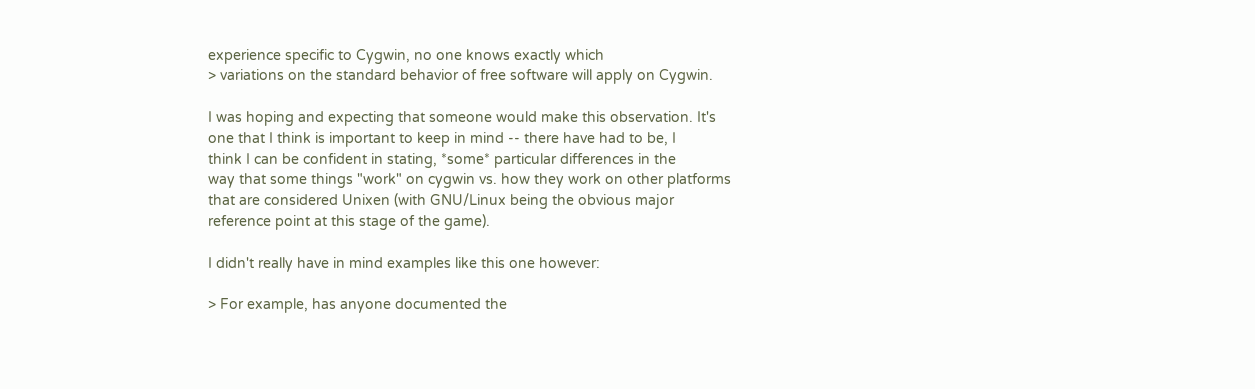experience specific to Cygwin, no one knows exactly which
> variations on the standard behavior of free software will apply on Cygwin.

I was hoping and expecting that someone would make this observation. It's
one that I think is important to keep in mind -- there have had to be, I
think I can be confident in stating, *some* particular differences in the
way that some things "work" on cygwin vs. how they work on other platforms
that are considered Unixen (with GNU/Linux being the obvious major
reference point at this stage of the game).

I didn't really have in mind examples like this one however:

> For example, has anyone documented the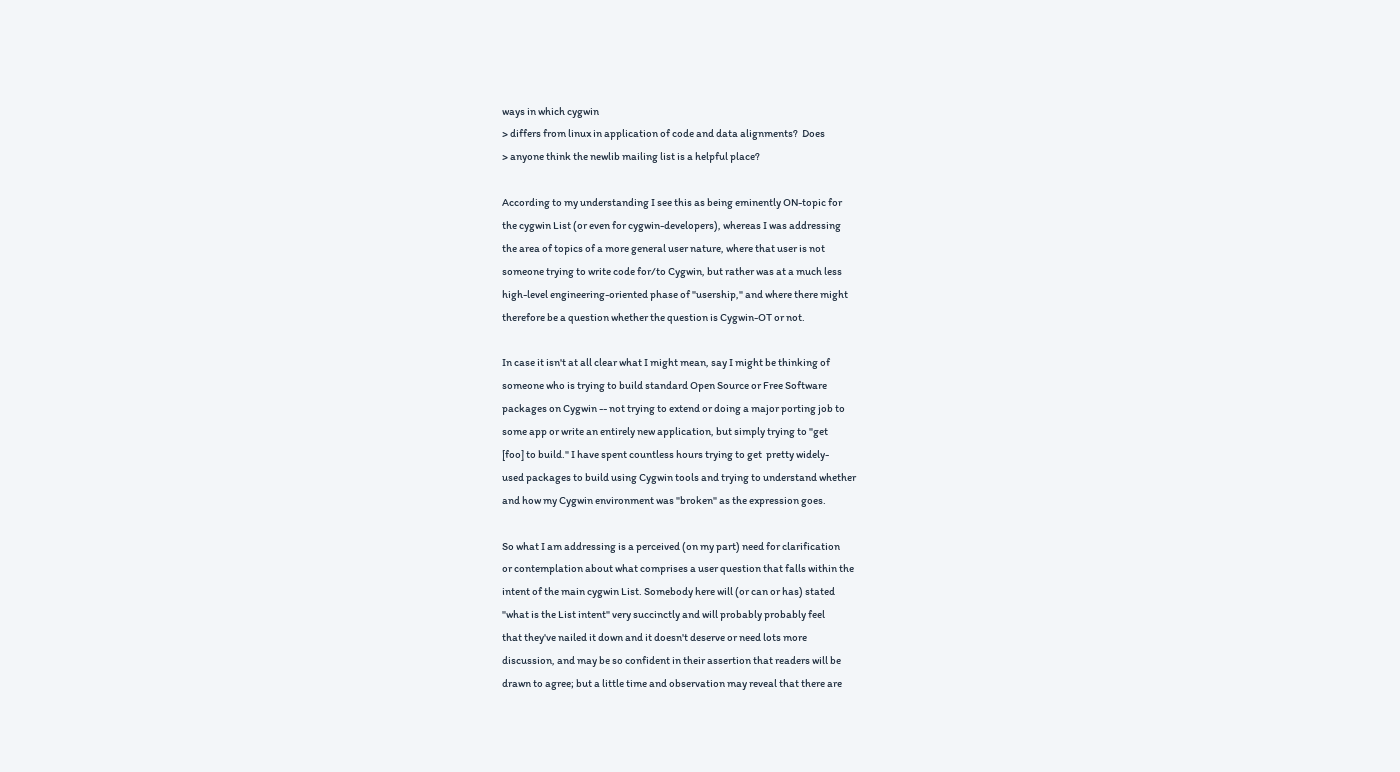ways in which cygwin
> differs from linux in application of code and data alignments?  Does
> anyone think the newlib mailing list is a helpful place?

According to my understanding I see this as being eminently ON-topic for
the cygwin List (or even for cygwin-developers), whereas I was addressing
the area of topics of a more general user nature, where that user is not
someone trying to write code for/to Cygwin, but rather was at a much less
high-level engineering-oriented phase of "usership," and where there might
therefore be a question whether the question is Cygwin-OT or not.

In case it isn't at all clear what I might mean, say I might be thinking of
someone who is trying to build standard Open Source or Free Software
packages on Cygwin -- not trying to extend or doing a major porting job to
some app or write an entirely new application, but simply trying to "get
[foo] to build." I have spent countless hours trying to get  pretty widely-
used packages to build using Cygwin tools and trying to understand whether
and how my Cygwin environment was "broken" as the expression goes.

So what I am addressing is a perceived (on my part) need for clarification
or contemplation about what comprises a user question that falls within the
intent of the main cygwin List. Somebody here will (or can or has) stated
"what is the List intent" very succinctly and will probably probably feel
that they've nailed it down and it doesn't deserve or need lots more
discussion, and may be so confident in their assertion that readers will be
drawn to agree; but a little time and observation may reveal that there are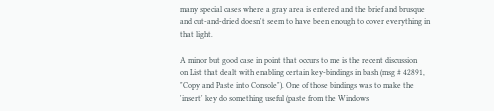many special cases where a gray area is entered and the brief and brusque
and cut-and-dried doesn't seem to have been enough to cover everything in
that light.

A minor but good case in point that occurs to me is the recent discussion
on List that dealt with enabling certain key-bindings in bash (msg # 42891,
"Copy and Paste into Console"). One of those bindings was to make the
'insert' key do something useful (paste from the Windows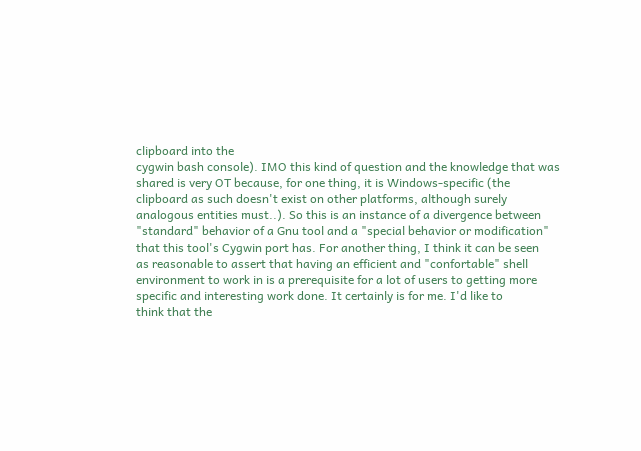clipboard into the
cygwin bash console). IMO this kind of question and the knowledge that was
shared is very OT because, for one thing, it is Windows-specific (the
clipboard as such doesn't exist on other platforms, although surely
analogous entities must..). So this is an instance of a divergence between
"standard" behavior of a Gnu tool and a "special behavior or modification"
that this tool's Cygwin port has. For another thing, I think it can be seen
as reasonable to assert that having an efficient and "confortable" shell
environment to work in is a prerequisite for a lot of users to getting more
specific and interesting work done. It certainly is for me. I'd like to
think that the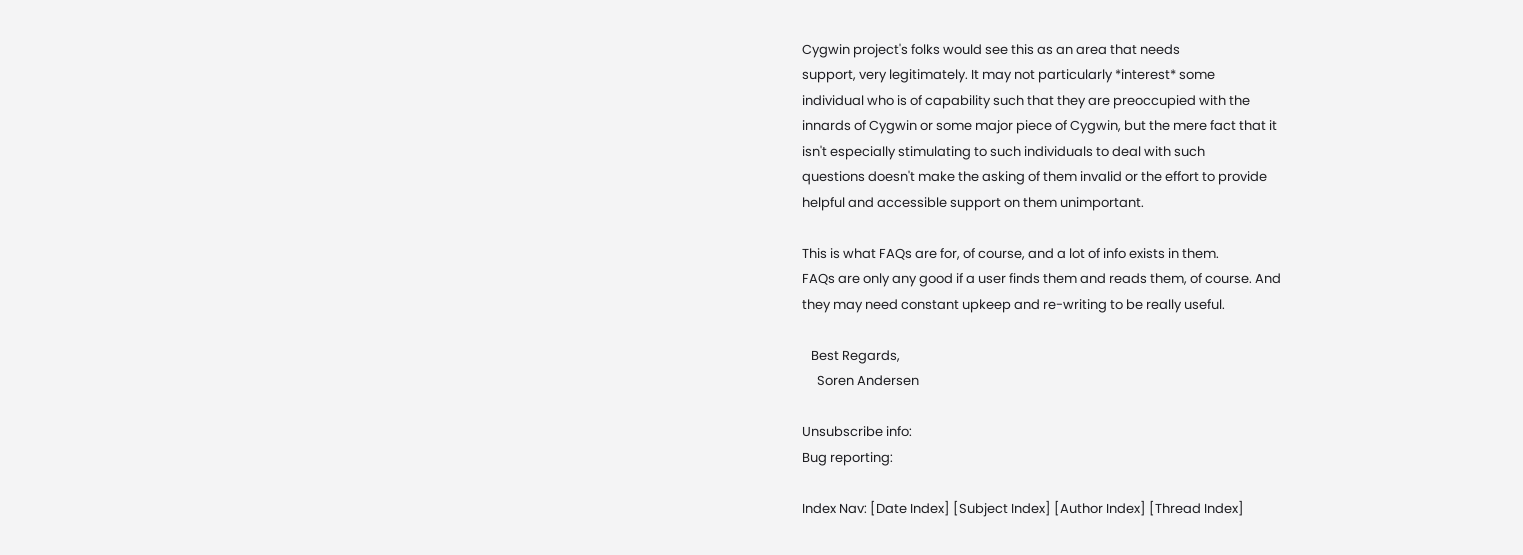Cygwin project's folks would see this as an area that needs
support, very legitimately. It may not particularly *interest* some
individual who is of capability such that they are preoccupied with the
innards of Cygwin or some major piece of Cygwin, but the mere fact that it
isn't especially stimulating to such individuals to deal with such
questions doesn't make the asking of them invalid or the effort to provide
helpful and accessible support on them unimportant.

This is what FAQs are for, of course, and a lot of info exists in them.
FAQs are only any good if a user finds them and reads them, of course. And
they may need constant upkeep and re-writing to be really useful.

   Best Regards,
     Soren Andersen

Unsubscribe info:
Bug reporting:

Index Nav: [Date Index] [Subject Index] [Author Index] [Thread Index]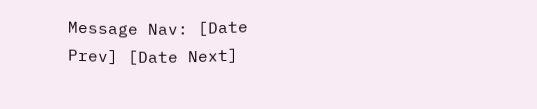Message Nav: [Date Prev] [Date Next]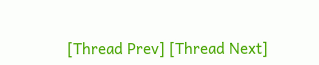[Thread Prev] [Thread Next]